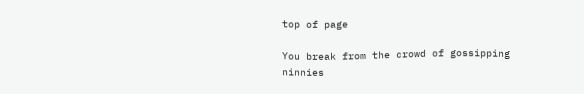top of page

You break from the crowd of gossipping ninnies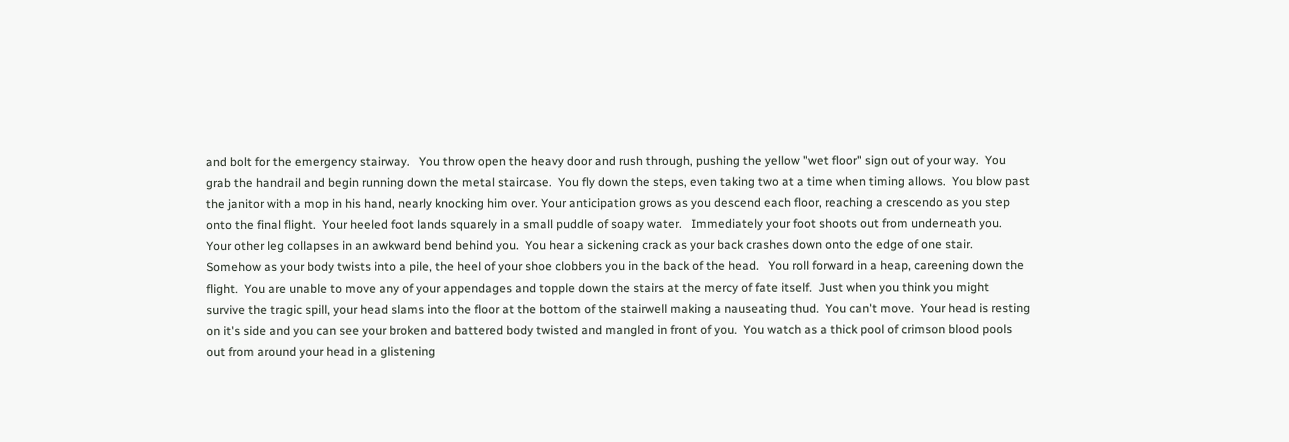and bolt for the emergency stairway.   You throw open the heavy door and rush through, pushing the yellow "wet floor" sign out of your way.  You grab the handrail and begin running down the metal staircase.  You fly down the steps, even taking two at a time when timing allows.  You blow past the janitor with a mop in his hand, nearly knocking him over. Your anticipation grows as you descend each floor, reaching a crescendo as you step onto the final flight.  Your heeled foot lands squarely in a small puddle of soapy water.   Immediately your foot shoots out from underneath you.  Your other leg collapses in an awkward bend behind you.  You hear a sickening crack as your back crashes down onto the edge of one stair.  Somehow as your body twists into a pile, the heel of your shoe clobbers you in the back of the head.   You roll forward in a heap, careening down the flight.  You are unable to move any of your appendages and topple down the stairs at the mercy of fate itself.  Just when you think you might survive the tragic spill, your head slams into the floor at the bottom of the stairwell making a nauseating thud.  You can't move.  Your head is resting on it's side and you can see your broken and battered body twisted and mangled in front of you.  You watch as a thick pool of crimson blood pools out from around your head in a glistening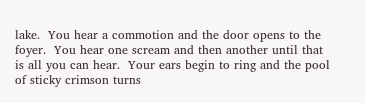lake.  You hear a commotion and the door opens to the foyer.  You hear one scream and then another until that is all you can hear.  Your ears begin to ring and the pool of sticky crimson turns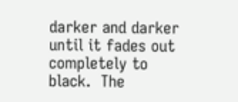darker and darker until it fades out completely to black.  The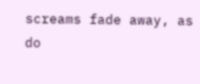screams fade away, as do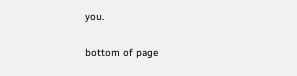you.

bottom of page